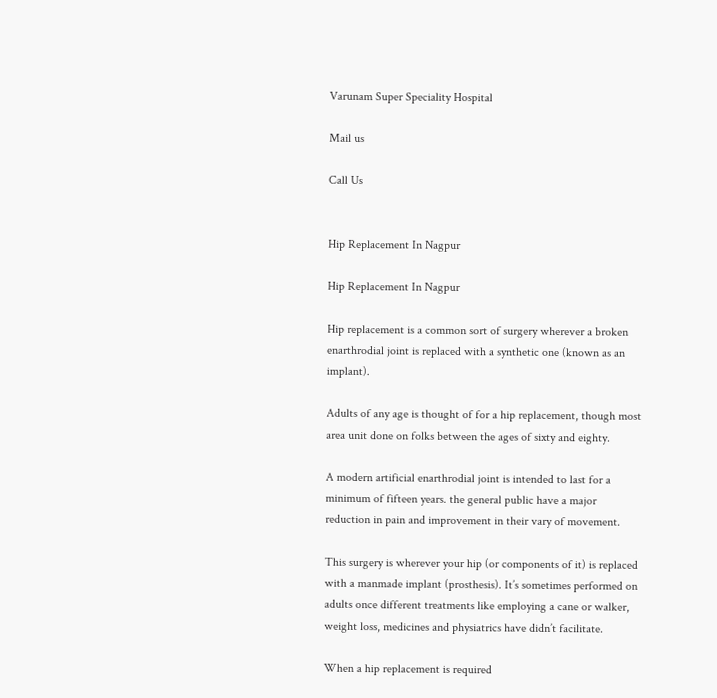Varunam Super Speciality Hospital

Mail us

Call Us


Hip Replacement In Nagpur

Hip Replacement In Nagpur

Hip replacement is a common sort of surgery wherever a broken enarthrodial joint is replaced with a synthetic one (known as an implant).

Adults of any age is thought of for a hip replacement, though most area unit done on folks between the ages of sixty and eighty.

A modern artificial enarthrodial joint is intended to last for a minimum of fifteen years. the general public have a major reduction in pain and improvement in their vary of movement.

This surgery is wherever your hip (or components of it) is replaced with a manmade implant (prosthesis). It’s sometimes performed on adults once different treatments like employing a cane or walker, weight loss, medicines and physiatrics have didn’t facilitate.

When a hip replacement is required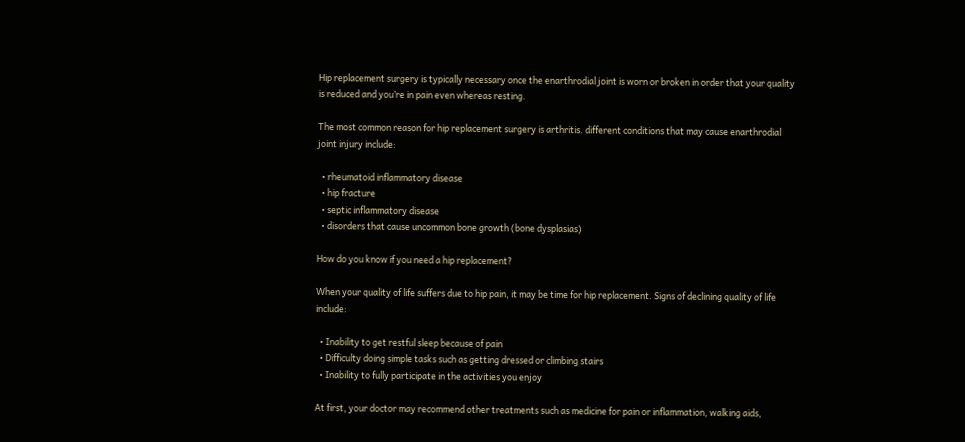Hip replacement surgery is typically necessary once the enarthrodial joint is worn or broken in order that your quality is reduced and you’re in pain even whereas resting.

The most common reason for hip replacement surgery is arthritis. different conditions that may cause enarthrodial joint injury include:

  • rheumatoid inflammatory disease
  • hip fracture
  • septic inflammatory disease
  • disorders that cause uncommon bone growth (bone dysplasias)

How do you know if you need a hip replacement?

When your quality of life suffers due to hip pain, it may be time for hip replacement. Signs of declining quality of life include:

  • Inability to get restful sleep because of pain
  • Difficulty doing simple tasks such as getting dressed or climbing stairs
  • Inability to fully participate in the activities you enjoy

At first, your doctor may recommend other treatments such as medicine for pain or inflammation, walking aids,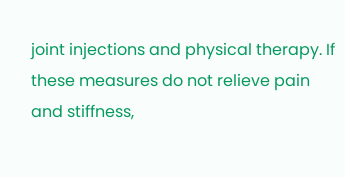joint injections and physical therapy. If these measures do not relieve pain and stiffness,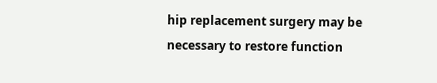hip replacement surgery may be necessary to restore function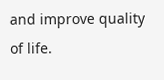and improve quality of life.